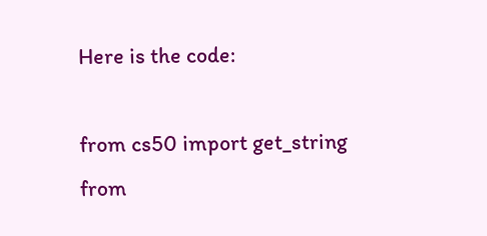Here is the code:

from cs50 import get_string
from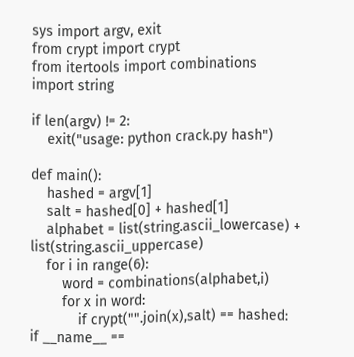sys import argv, exit
from crypt import crypt
from itertools import combinations
import string

if len(argv) != 2:
    exit("usage: python crack.py hash")

def main():
    hashed = argv[1]
    salt = hashed[0] + hashed[1]
    alphabet = list(string.ascii_lowercase) + list(string.ascii_uppercase)
    for i in range(6):
        word = combinations(alphabet,i)
        for x in word:
            if crypt("".join(x),salt) == hashed:
if __name__ ==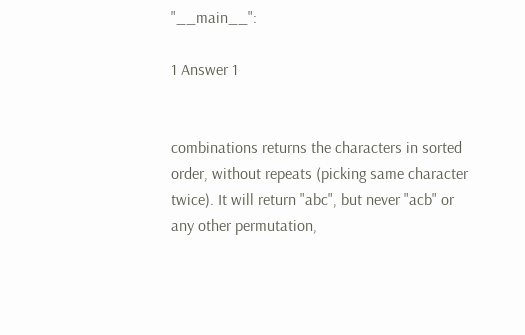"__main__":

1 Answer 1


combinations returns the characters in sorted order, without repeats (picking same character twice). It will return "abc", but never "acb" or any other permutation,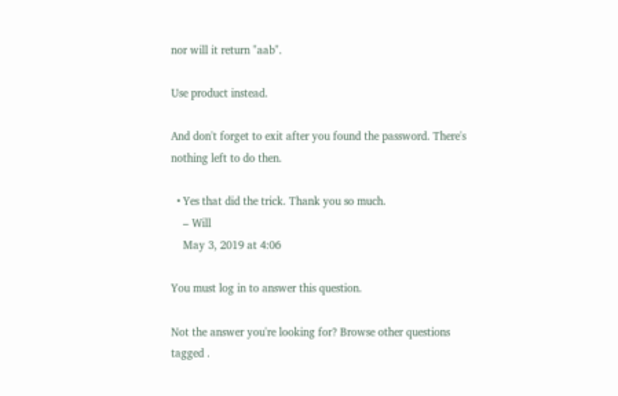nor will it return "aab".

Use product instead.

And don't forget to exit after you found the password. There's nothing left to do then.

  • Yes that did the trick. Thank you so much.
    – Will
    May 3, 2019 at 4:06

You must log in to answer this question.

Not the answer you're looking for? Browse other questions tagged .